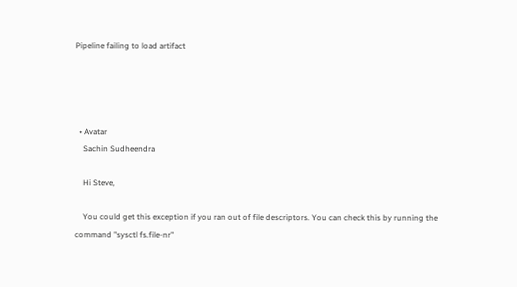Pipeline failing to load artifact




  • Avatar
    Sachin Sudheendra

    Hi Steve,

    You could get this exception if you ran out of file descriptors. You can check this by running the command "sysctl fs.file-nr"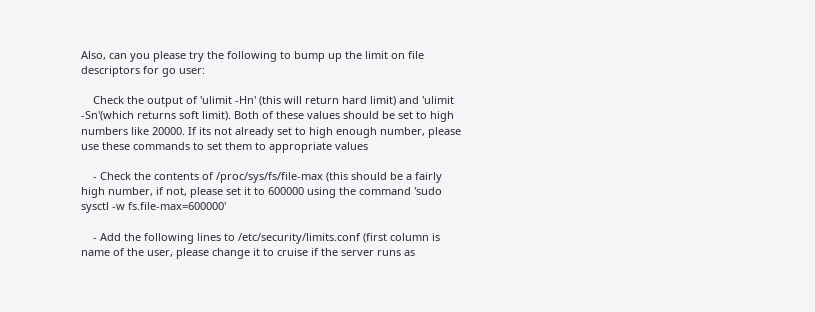Also, can you please try the following to bump up the limit on file descriptors for go user:

    Check the output of 'ulimit -Hn' (this will return hard limit) and 'ulimit -Sn'(which returns soft limit). Both of these values should be set to high numbers like 20000. If its not already set to high enough number, please use these commands to set them to appropriate values

    - Check the contents of /proc/sys/fs/file-max (this should be a fairly high number, if not, please set it to 600000 using the command 'sudo sysctl -w fs.file-max=600000'

    - Add the following lines to /etc/security/limits.conf (first column is name of the user, please change it to cruise if the server runs as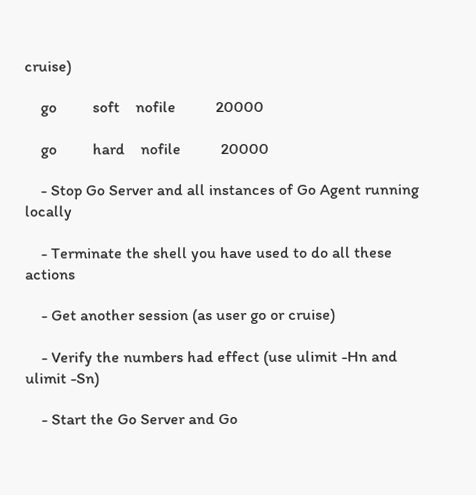cruise)

    go         soft    nofile          20000

    go         hard    nofile          20000

    - Stop Go Server and all instances of Go Agent running locally

    - Terminate the shell you have used to do all these actions

    - Get another session (as user go or cruise)

    - Verify the numbers had effect (use ulimit -Hn and ulimit -Sn)

    - Start the Go Server and Go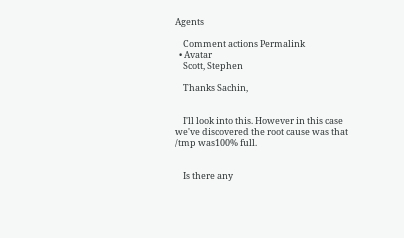Agents

    Comment actions Permalink
  • Avatar
    Scott, Stephen

    Thanks Sachin,


    I'll look into this. However in this case we've discovered the root cause was that /tmp was100% full.


    Is there any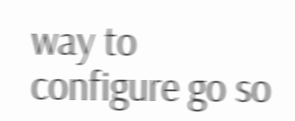way to configure go so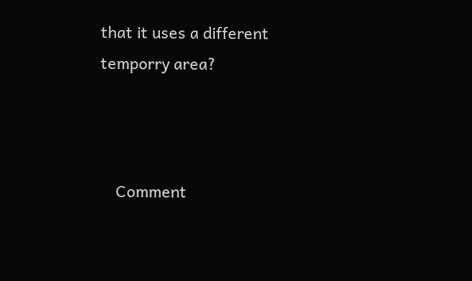that it uses a different temporry area?



    Comment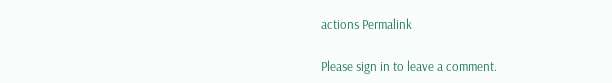actions Permalink

Please sign in to leave a comment.